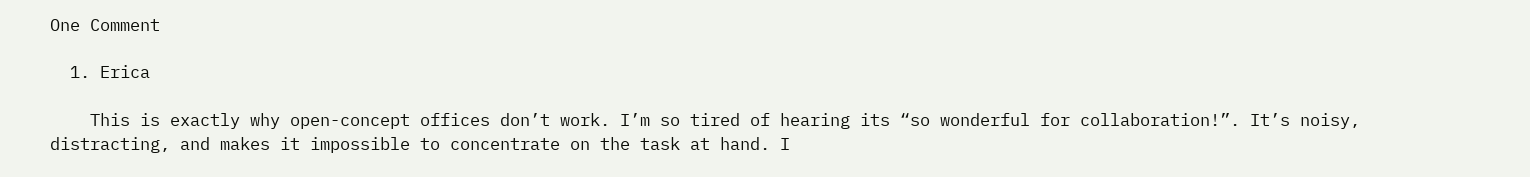One Comment

  1. Erica

    This is exactly why open-concept offices don’t work. I’m so tired of hearing its “so wonderful for collaboration!”. It’s noisy, distracting, and makes it impossible to concentrate on the task at hand. I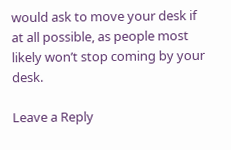would ask to move your desk if at all possible, as people most likely won’t stop coming by your desk.

Leave a Reply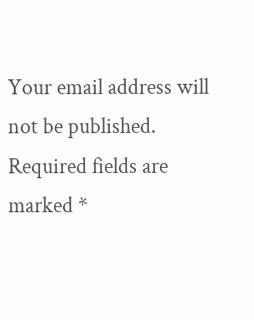Your email address will not be published. Required fields are marked *